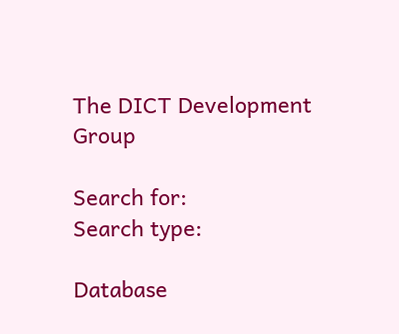The DICT Development Group

Search for:
Search type:

Database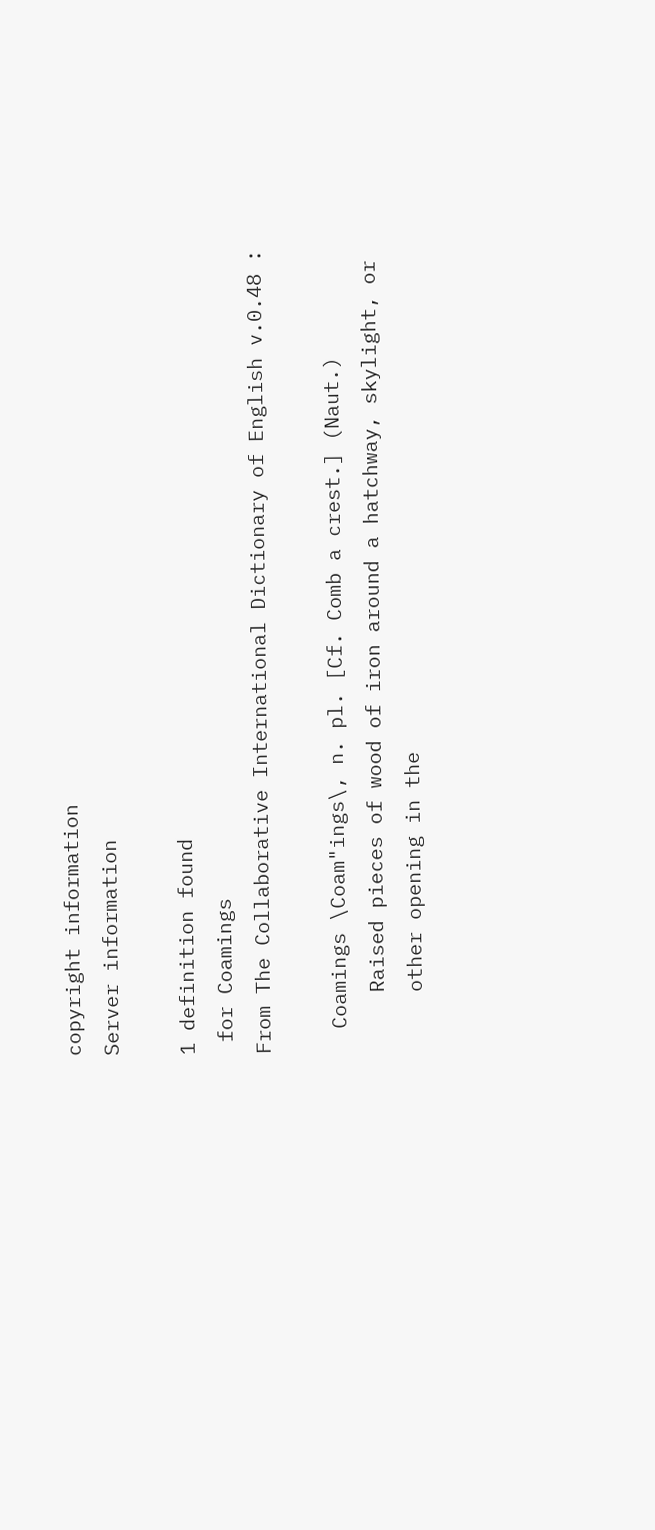copyright information
Server information

1 definition found
 for Coamings
From The Collaborative International Dictionary of English v.0.48 :

  Coamings \Coam"ings\, n. pl. [Cf. Comb a crest.] (Naut.)
     Raised pieces of wood of iron around a hatchway, skylight, or
     other opening in the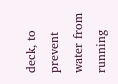deck, to prevent water from running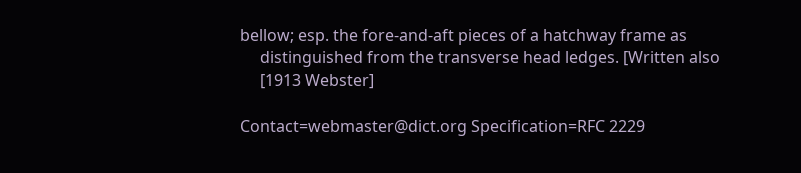bellow; esp. the fore-and-aft pieces of a hatchway frame as
     distinguished from the transverse head ledges. [Written also
     [1913 Webster]

Contact=webmaster@dict.org Specification=RFC 2229